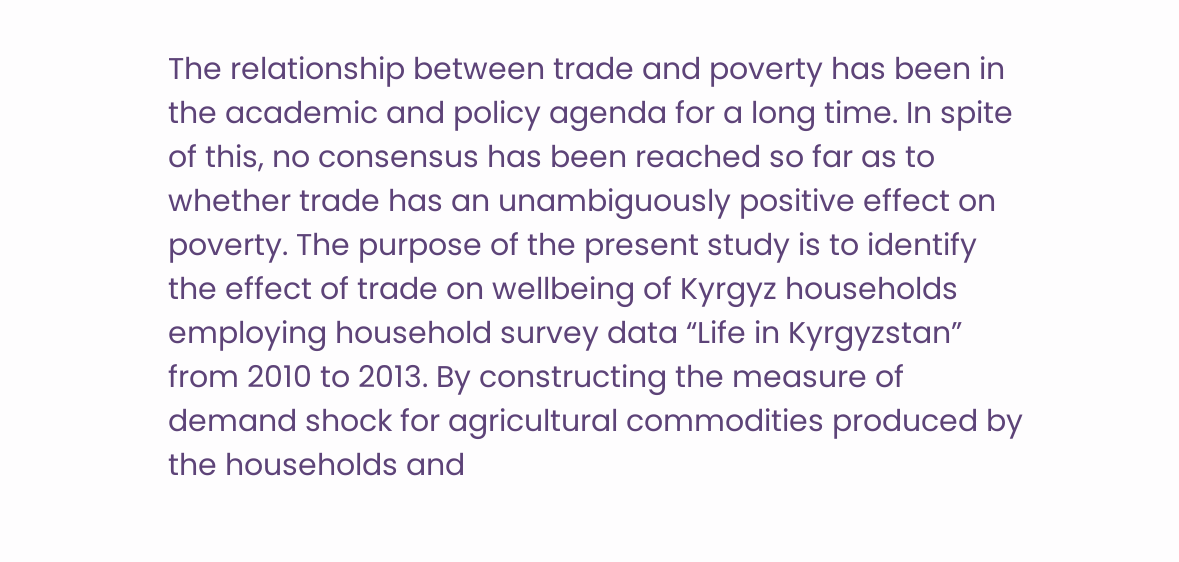The relationship between trade and poverty has been in the academic and policy agenda for a long time. In spite of this, no consensus has been reached so far as to whether trade has an unambiguously positive effect on poverty. The purpose of the present study is to identify the effect of trade on wellbeing of Kyrgyz households employing household survey data “Life in Kyrgyzstan” from 2010 to 2013. By constructing the measure of demand shock for agricultural commodities produced by the households and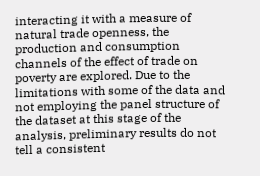interacting it with a measure of natural trade openness, the production and consumption channels of the effect of trade on poverty are explored. Due to the limitations with some of the data and not employing the panel structure of the dataset at this stage of the analysis, preliminary results do not tell a consistent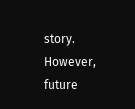story. However, future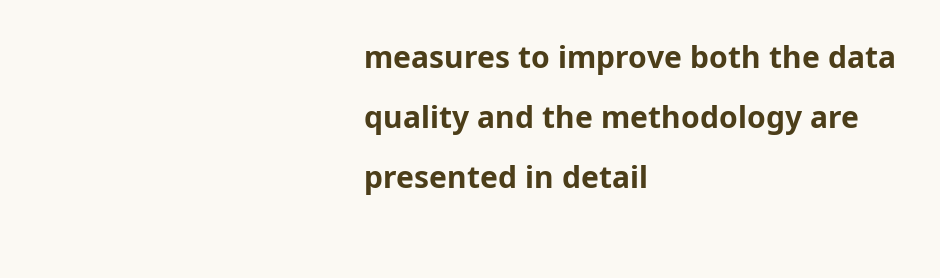measures to improve both the data quality and the methodology are presented in detail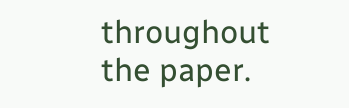throughout the paper.